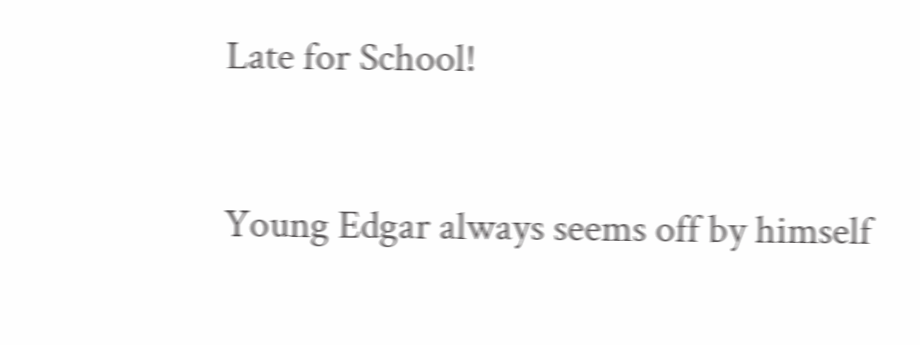Late for School!


Young Edgar always seems off by himself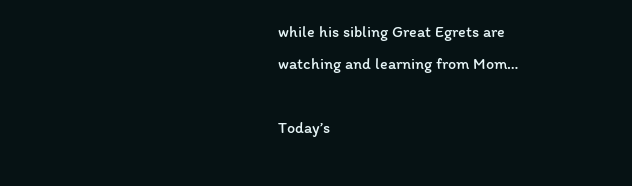while his sibling Great Egrets are watching and learning from Mom…

Today’s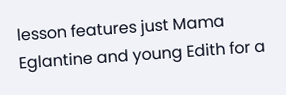lesson features just Mama Eglantine and young Edith for a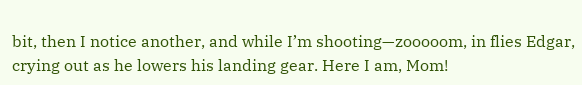bit, then I notice another, and while I’m shooting—zooooom, in flies Edgar, crying out as he lowers his landing gear. Here I am, Mom!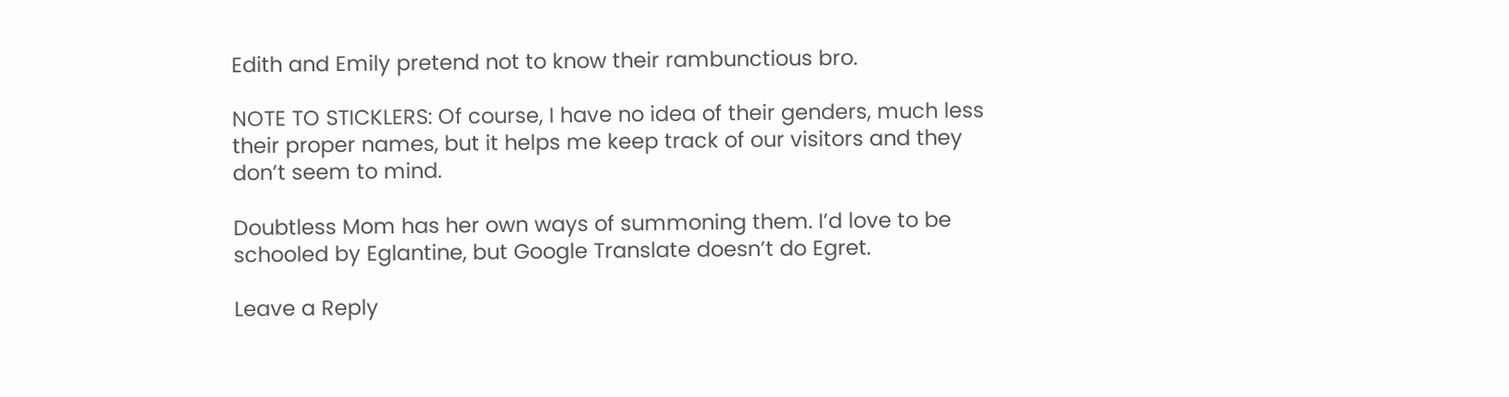Edith and Emily pretend not to know their rambunctious bro.

NOTE TO STICKLERS: Of course, I have no idea of their genders, much less their proper names, but it helps me keep track of our visitors and they don’t seem to mind.

Doubtless Mom has her own ways of summoning them. I’d love to be schooled by Eglantine, but Google Translate doesn’t do Egret.

Leave a Reply